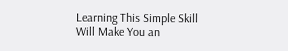Learning This Simple Skill Will Make You an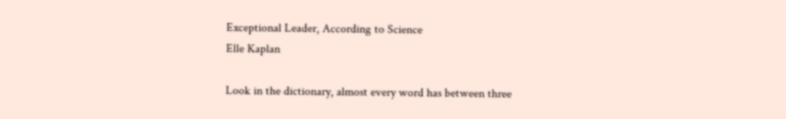Exceptional Leader, According to Science
Elle Kaplan

Look in the dictionary, almost every word has between three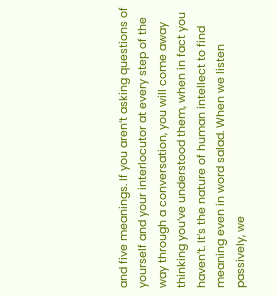and five meanings. If you aren’t asking questions of yourself and your interlocutor at every step of the way through a conversation, you will come away thinking you’ve understood them, when in fact you haven’t. It’s the nature of human intellect to find meaning even in word salad. When we listen passively, we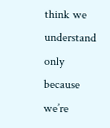think we understand only because we’re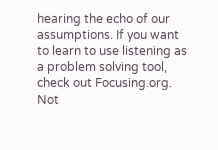hearing the echo of our assumptions. If you want to learn to use listening as a problem solving tool, check out Focusing.org. Not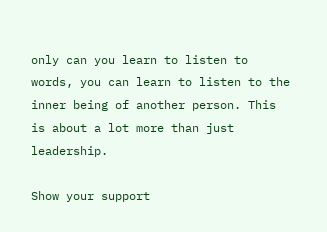only can you learn to listen to words, you can learn to listen to the inner being of another person. This is about a lot more than just leadership.

Show your support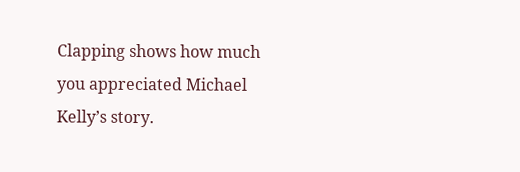Clapping shows how much you appreciated Michael Kelly’s story.